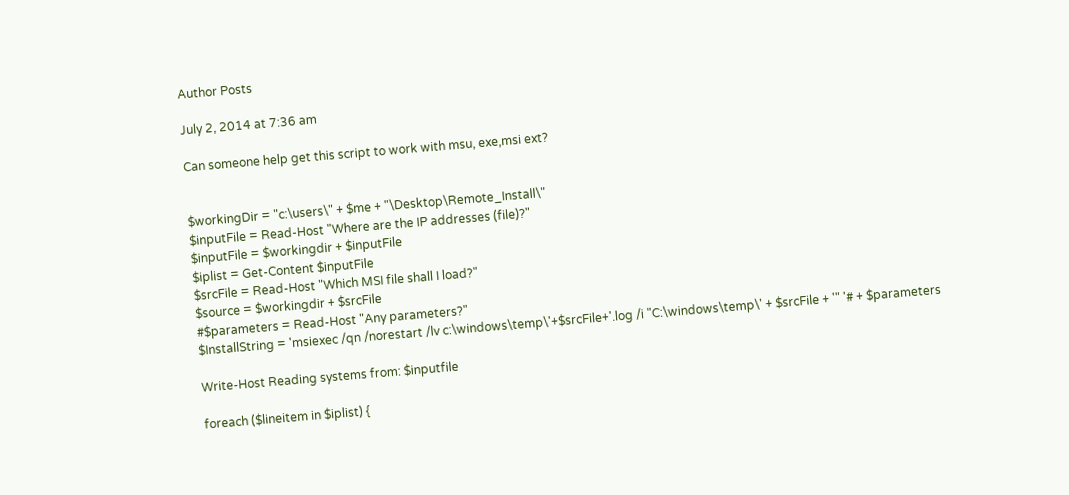Author Posts

July 2, 2014 at 7:36 am

Can someone help get this script to work with msu, exe,msi ext?


$workingDir = "c:\users\" + $me + "\Desktop\Remote_Install\"
$inputFile = Read-Host "Where are the IP addresses (file)?"
$inputFile = $workingdir + $inputFile
$iplist = Get-Content $inputFile
$srcFile = Read-Host "Which MSI file shall I load?"
$source = $workingdir + $srcFile
#$parameters = Read-Host "Any parameters?"
$InstallString = 'msiexec /qn /norestart /lv c:\windows\temp\'+$srcFile+'.log /i "C:\windows\temp\' + $srcFile + '" '# + $parameters

Write-Host Reading systems from: $inputfile

foreach ($lineitem in $iplist) {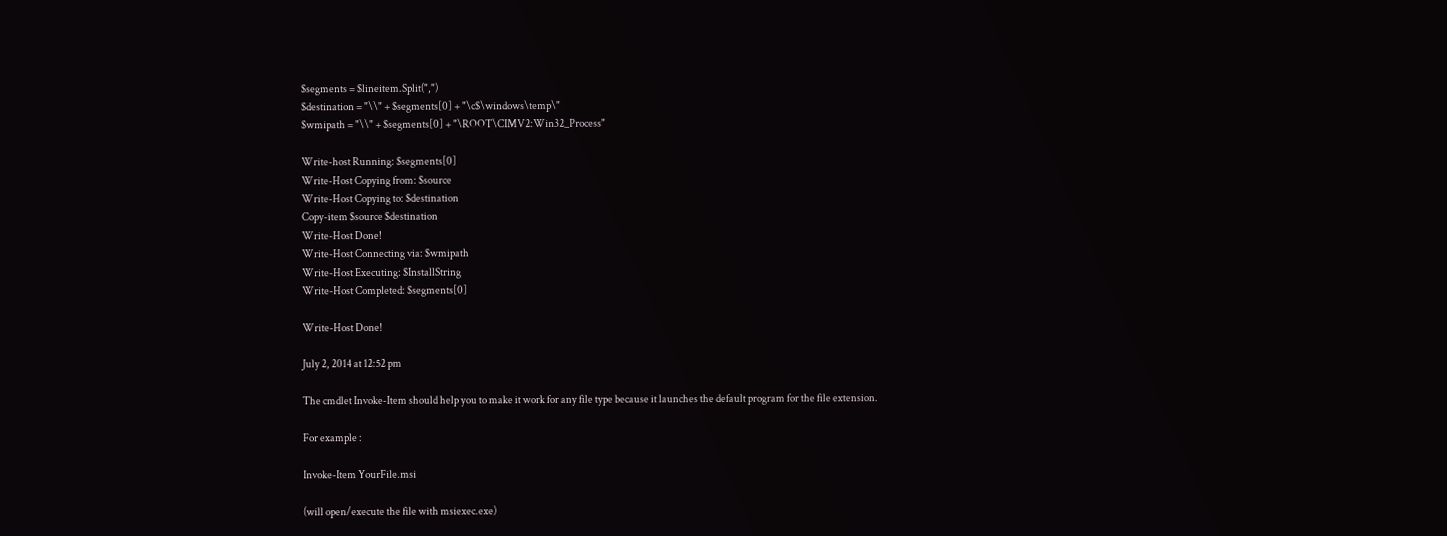$segments = $lineitem.Split(",")
$destination = "\\" + $segments[0] + "\c$\windows\temp\"
$wmipath = "\\" + $segments[0] + "\ROOT\CIMV2:Win32_Process"

Write-host Running: $segments[0]
Write-Host Copying from: $source
Write-Host Copying to: $destination
Copy-item $source $destination
Write-Host Done!
Write-Host Connecting via: $wmipath
Write-Host Executing: $InstallString
Write-Host Completed: $segments[0]

Write-Host Done!

July 2, 2014 at 12:52 pm

The cmdlet Invoke-Item should help you to make it work for any file type because it launches the default program for the file extension.

For example :

Invoke-Item YourFile.msi

(will open/execute the file with msiexec.exe)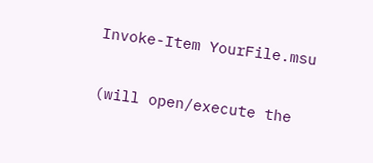Invoke-Item YourFile.msu

(will open/execute the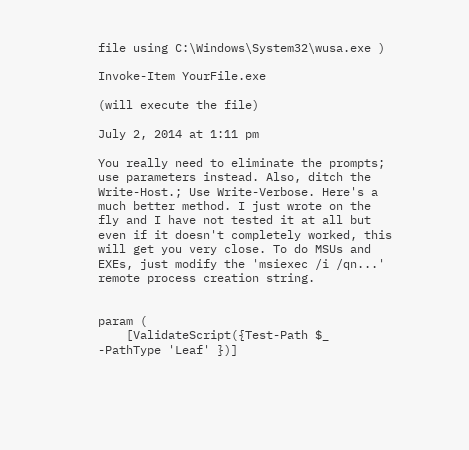file using C:\Windows\System32\wusa.exe )

Invoke-Item YourFile.exe

(will execute the file)

July 2, 2014 at 1:11 pm

You really need to eliminate the prompts; use parameters instead. Also, ditch the Write-Host.; Use Write-Verbose. Here's a much better method. I just wrote on the fly and I have not tested it at all but even if it doesn't completely worked, this will get you very close. To do MSUs and EXEs, just modify the 'msiexec /i /qn...' remote process creation string.


param (
    [ValidateScript({Test-Path $_ -PathType 'Leaf' })]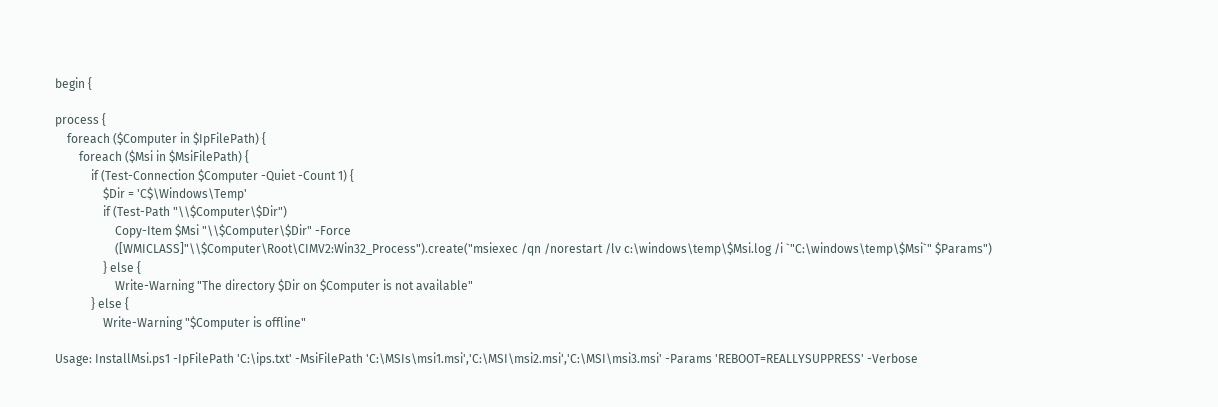begin {

process {
    foreach ($Computer in $IpFilePath) {
        foreach ($Msi in $MsiFilePath) {
            if (Test-Connection $Computer -Quiet -Count 1) {
                $Dir = 'C$\Windows\Temp'
                if (Test-Path "\\$Computer\$Dir")
                    Copy-Item $Msi "\\$Computer\$Dir" -Force
                    ([WMICLASS]"\\$Computer\Root\CIMV2:Win32_Process").create("msiexec /qn /norestart /lv c:\windows\temp\$Msi.log /i `"C:\windows\temp\$Msi`" $Params")
                } else {
                    Write-Warning "The directory $Dir on $Computer is not available"
            } else {
                Write-Warning "$Computer is offline"

Usage: InstallMsi.ps1 -IpFilePath 'C:\ips.txt' -MsiFilePath 'C:\MSIs\msi1.msi','C:\MSI\msi2.msi','C:\MSI\msi3.msi' -Params 'REBOOT=REALLYSUPPRESS' -Verbose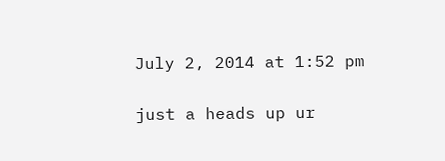July 2, 2014 at 1:52 pm

just a heads up ur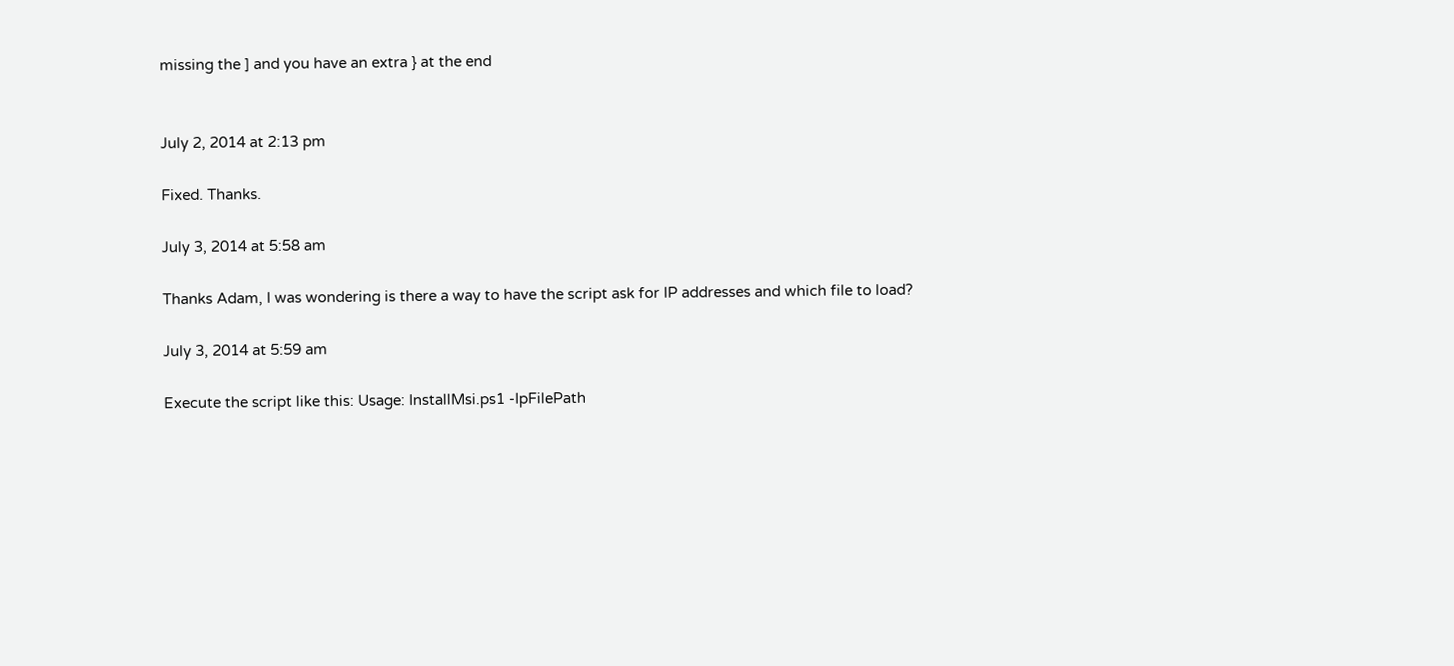missing the ] and you have an extra } at the end


July 2, 2014 at 2:13 pm

Fixed. Thanks.

July 3, 2014 at 5:58 am

Thanks Adam, I was wondering is there a way to have the script ask for IP addresses and which file to load?

July 3, 2014 at 5:59 am

Execute the script like this: Usage: InstallMsi.ps1 -IpFilePath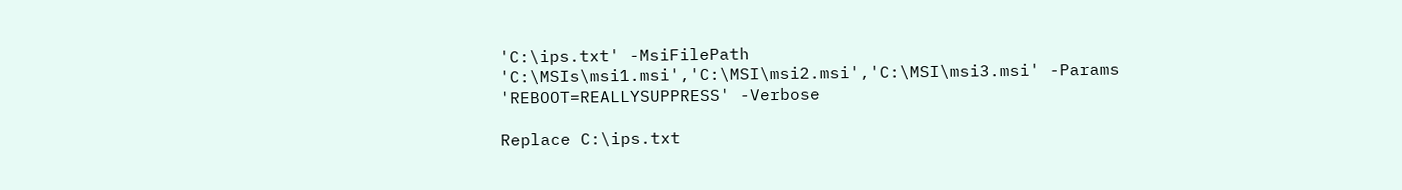'C:\ips.txt' -MsiFilePath 'C:\MSIs\msi1.msi','C:\MSI\msi2.msi','C:\MSI\msi3.msi' -Params 'REBOOT=REALLYSUPPRESS' -Verbose

Replace C:\ips.txt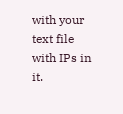with your text file with IPs in it.